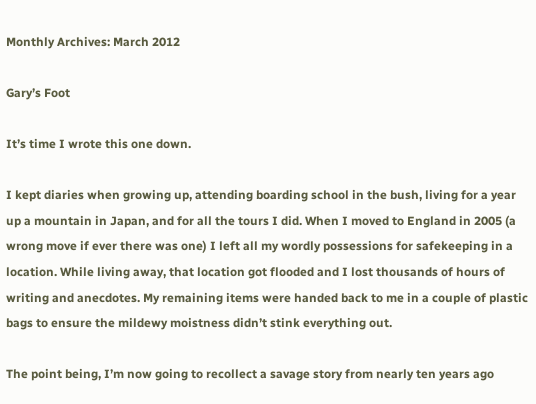Monthly Archives: March 2012

Gary’s Foot

It’s time I wrote this one down.

I kept diaries when growing up, attending boarding school in the bush, living for a year up a mountain in Japan, and for all the tours I did. When I moved to England in 2005 (a wrong move if ever there was one) I left all my wordly possessions for safekeeping in a location. While living away, that location got flooded and I lost thousands of hours of writing and anecdotes. My remaining items were handed back to me in a couple of plastic bags to ensure the mildewy moistness didn’t stink everything out.

The point being, I’m now going to recollect a savage story from nearly ten years ago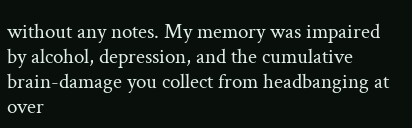without any notes. My memory was impaired by alcohol, depression, and the cumulative brain-damage you collect from headbanging at over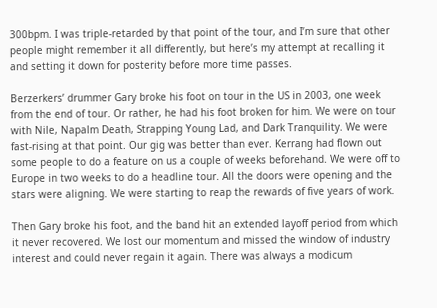300bpm. I was triple-retarded by that point of the tour, and I’m sure that other people might remember it all differently, but here’s my attempt at recalling it and setting it down for posterity before more time passes.

Berzerkers’ drummer Gary broke his foot on tour in the US in 2003, one week from the end of tour. Or rather, he had his foot broken for him. We were on tour with Nile, Napalm Death, Strapping Young Lad, and Dark Tranquility. We were fast-rising at that point. Our gig was better than ever. Kerrang had flown out some people to do a feature on us a couple of weeks beforehand. We were off to Europe in two weeks to do a headline tour. All the doors were opening and the stars were aligning. We were starting to reap the rewards of five years of work.

Then Gary broke his foot, and the band hit an extended layoff period from which it never recovered. We lost our momentum and missed the window of industry interest and could never regain it again. There was always a modicum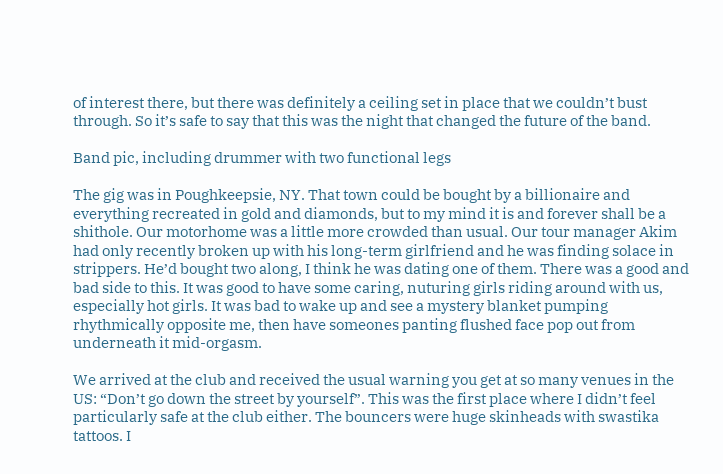of interest there, but there was definitely a ceiling set in place that we couldn’t bust through. So it’s safe to say that this was the night that changed the future of the band.

Band pic, including drummer with two functional legs

The gig was in Poughkeepsie, NY. That town could be bought by a billionaire and everything recreated in gold and diamonds, but to my mind it is and forever shall be a shithole. Our motorhome was a little more crowded than usual. Our tour manager Akim had only recently broken up with his long-term girlfriend and he was finding solace in strippers. He’d bought two along, I think he was dating one of them. There was a good and bad side to this. It was good to have some caring, nuturing girls riding around with us, especially hot girls. It was bad to wake up and see a mystery blanket pumping rhythmically opposite me, then have someones panting flushed face pop out from underneath it mid-orgasm.

We arrived at the club and received the usual warning you get at so many venues in the US: “Don’t go down the street by yourself”. This was the first place where I didn’t feel particularly safe at the club either. The bouncers were huge skinheads with swastika tattoos. I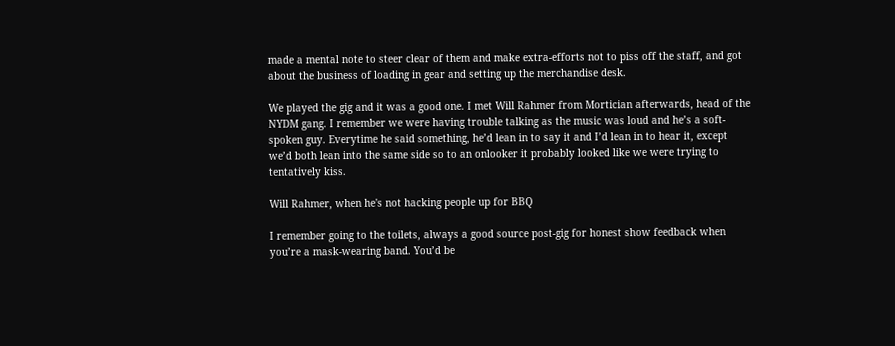made a mental note to steer clear of them and make extra-efforts not to piss off the staff, and got about the business of loading in gear and setting up the merchandise desk.

We played the gig and it was a good one. I met Will Rahmer from Mortician afterwards, head of the NYDM gang. I remember we were having trouble talking as the music was loud and he’s a soft-spoken guy. Everytime he said something, he’d lean in to say it and I’d lean in to hear it, except we’d both lean into the same side so to an onlooker it probably looked like we were trying to tentatively kiss.

Will Rahmer, when he's not hacking people up for BBQ

I remember going to the toilets, always a good source post-gig for honest show feedback when you’re a mask-wearing band. You’d be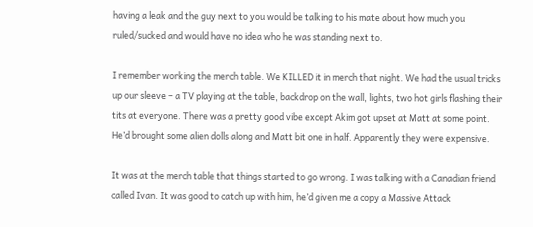having a leak and the guy next to you would be talking to his mate about how much you ruled/sucked and would have no idea who he was standing next to.

I remember working the merch table. We KILLED it in merch that night. We had the usual tricks up our sleeve – a TV playing at the table, backdrop on the wall, lights, two hot girls flashing their tits at everyone. There was a pretty good vibe except Akim got upset at Matt at some point. He’d brought some alien dolls along and Matt bit one in half. Apparently they were expensive.

It was at the merch table that things started to go wrong. I was talking with a Canadian friend called Ivan. It was good to catch up with him, he’d given me a copy a Massive Attack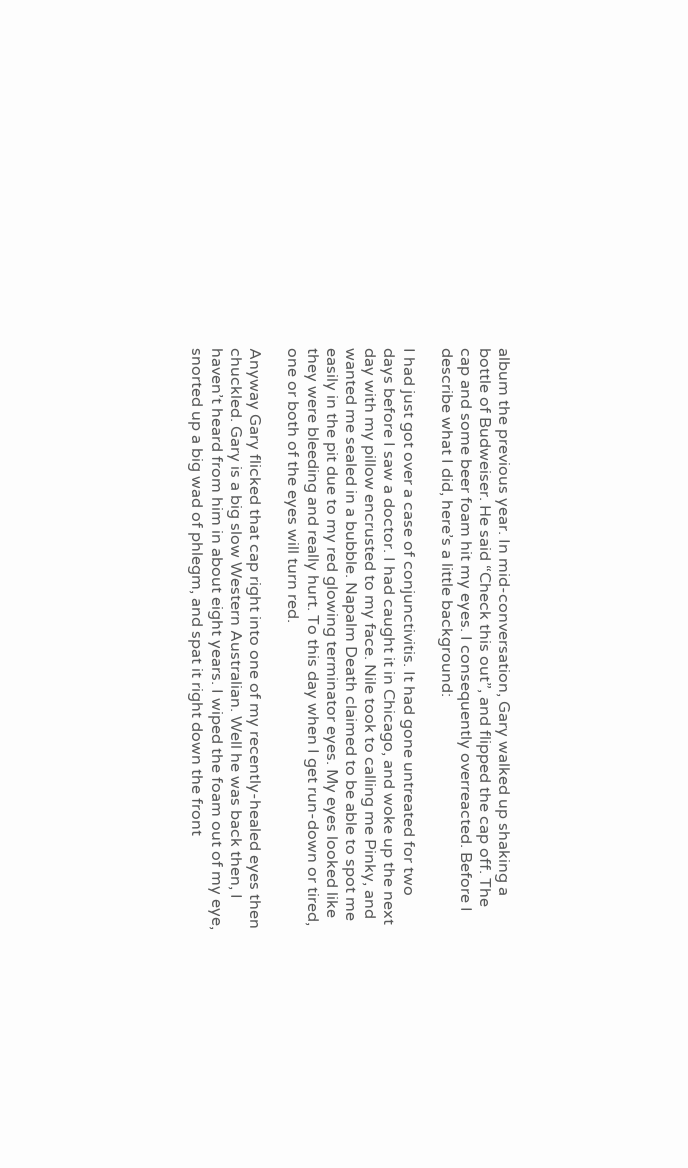album the previous year. In mid-conversation, Gary walked up shaking a bottle of Budweiser. He said “Check this out”, and flipped the cap off. The cap and some beer foam hit my eyes. I consequently overreacted. Before I describe what I did, here’s a little background:

I had just got over a case of conjunctivitis. It had gone untreated for two days before I saw a doctor. I had caught it in Chicago, and woke up the next day with my pillow encrusted to my face. Nile took to calling me Pinky, and wanted me sealed in a bubble. Napalm Death claimed to be able to spot me easily in the pit due to my red glowing terminator eyes. My eyes looked like they were bleeding and really hurt. To this day when I get run-down or tired, one or both of the eyes will turn red.

Anyway Gary flicked that cap right into one of my recently-healed eyes then chuckled. Gary is a big slow Western Australian. Well he was back then, I haven’t heard from him in about eight years. I wiped the foam out of my eye, snorted up a big wad of phlegm, and spat it right down the front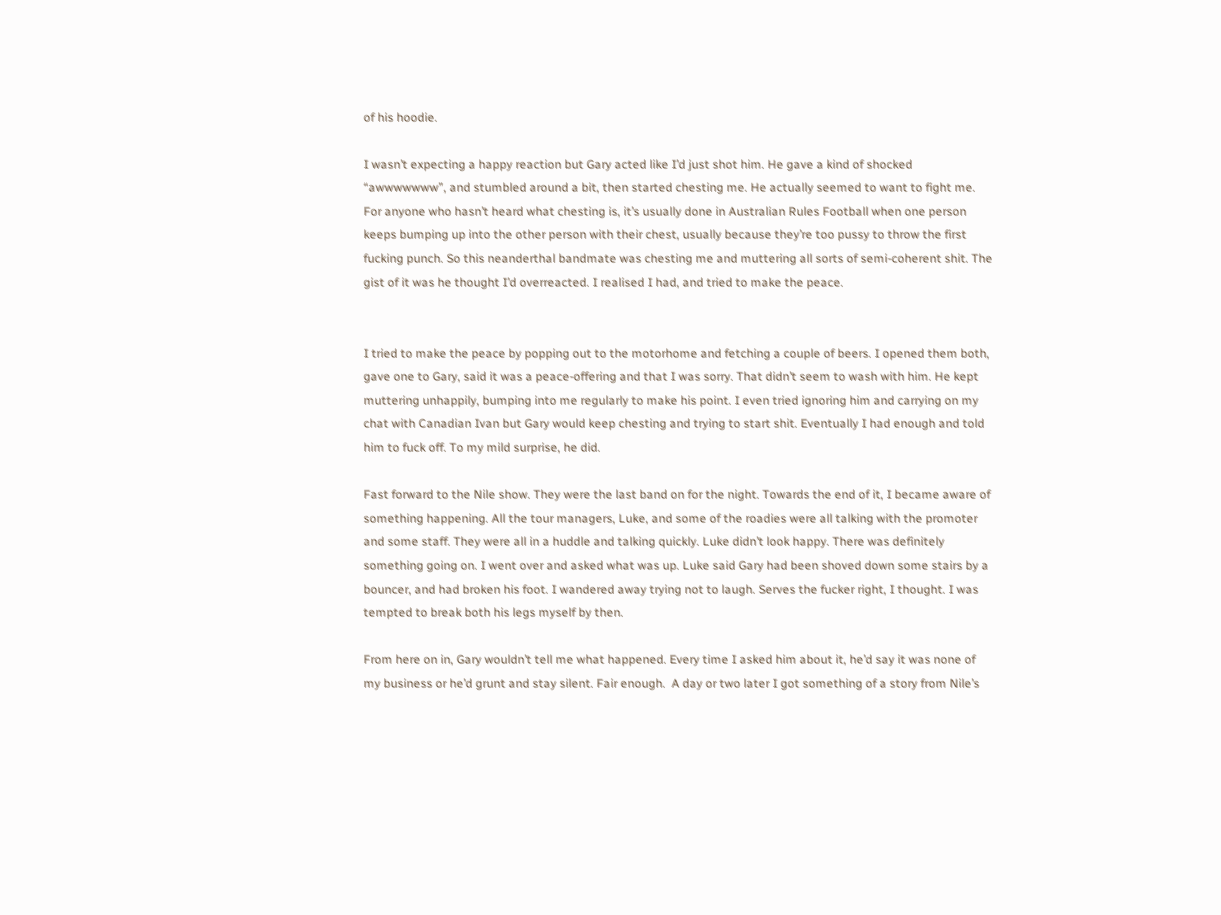of his hoodie.

I wasn’t expecting a happy reaction but Gary acted like I’d just shot him. He gave a kind of shocked “awwwwwww”, and stumbled around a bit, then started chesting me. He actually seemed to want to fight me. For anyone who hasn’t heard what chesting is, it’s usually done in Australian Rules Football when one person keeps bumping up into the other person with their chest, usually because they’re too pussy to throw the first fucking punch. So this neanderthal bandmate was chesting me and muttering all sorts of semi-coherent shit. The gist of it was he thought I’d overreacted. I realised I had, and tried to make the peace.


I tried to make the peace by popping out to the motorhome and fetching a couple of beers. I opened them both, gave one to Gary, said it was a peace-offering and that I was sorry. That didn’t seem to wash with him. He kept muttering unhappily, bumping into me regularly to make his point. I even tried ignoring him and carrying on my chat with Canadian Ivan but Gary would keep chesting and trying to start shit. Eventually I had enough and told him to fuck off. To my mild surprise, he did.

Fast forward to the Nile show. They were the last band on for the night. Towards the end of it, I became aware of something happening. All the tour managers, Luke, and some of the roadies were all talking with the promoter and some staff. They were all in a huddle and talking quickly. Luke didn’t look happy. There was definitely something going on. I went over and asked what was up. Luke said Gary had been shoved down some stairs by a bouncer, and had broken his foot. I wandered away trying not to laugh. Serves the fucker right, I thought. I was tempted to break both his legs myself by then.

From here on in, Gary wouldn’t tell me what happened. Every time I asked him about it, he’d say it was none of my business or he’d grunt and stay silent. Fair enough.  A day or two later I got something of a story from Nile’s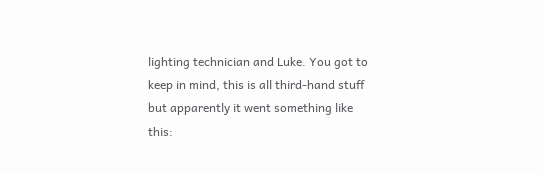lighting technician and Luke. You got to keep in mind, this is all third-hand stuff but apparently it went something like this: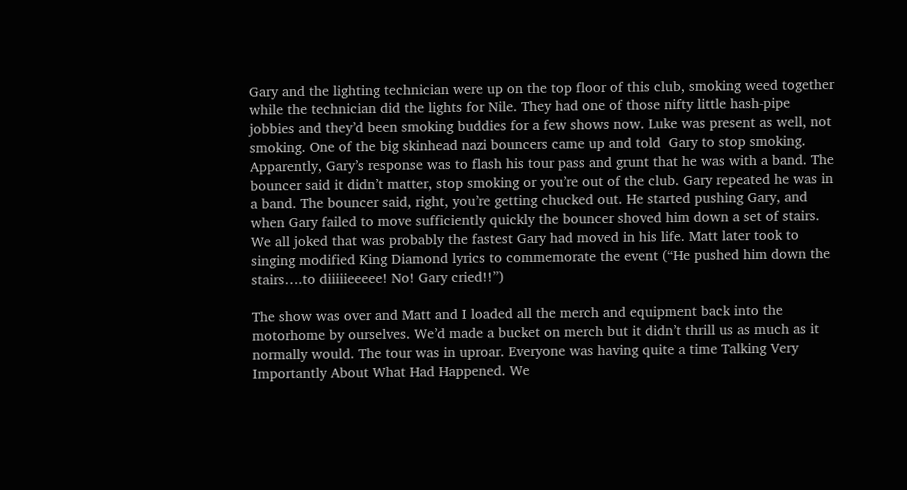Gary and the lighting technician were up on the top floor of this club, smoking weed together while the technician did the lights for Nile. They had one of those nifty little hash-pipe jobbies and they’d been smoking buddies for a few shows now. Luke was present as well, not smoking. One of the big skinhead nazi bouncers came up and told  Gary to stop smoking. Apparently, Gary’s response was to flash his tour pass and grunt that he was with a band. The bouncer said it didn’t matter, stop smoking or you’re out of the club. Gary repeated he was in a band. The bouncer said, right, you’re getting chucked out. He started pushing Gary, and when Gary failed to move sufficiently quickly the bouncer shoved him down a set of stairs. We all joked that was probably the fastest Gary had moved in his life. Matt later took to singing modified King Diamond lyrics to commemorate the event (“He pushed him down the stairs….to diiiiieeeee! No! Gary cried!!”)

The show was over and Matt and I loaded all the merch and equipment back into the motorhome by ourselves. We’d made a bucket on merch but it didn’t thrill us as much as it normally would. The tour was in uproar. Everyone was having quite a time Talking Very Importantly About What Had Happened. We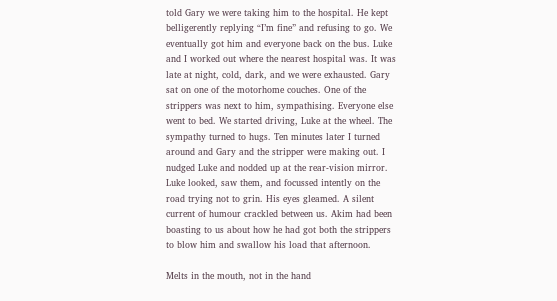told Gary we were taking him to the hospital. He kept belligerently replying “I’m fine” and refusing to go. We eventually got him and everyone back on the bus. Luke and I worked out where the nearest hospital was. It was late at night, cold, dark, and we were exhausted. Gary sat on one of the motorhome couches. One of the strippers was next to him, sympathising. Everyone else went to bed. We started driving, Luke at the wheel. The sympathy turned to hugs. Ten minutes later I turned around and Gary and the stripper were making out. I nudged Luke and nodded up at the rear-vision mirror. Luke looked, saw them, and focussed intently on the road trying not to grin. His eyes gleamed. A silent current of humour crackled between us. Akim had been boasting to us about how he had got both the strippers to blow him and swallow his load that afternoon.

Melts in the mouth, not in the hand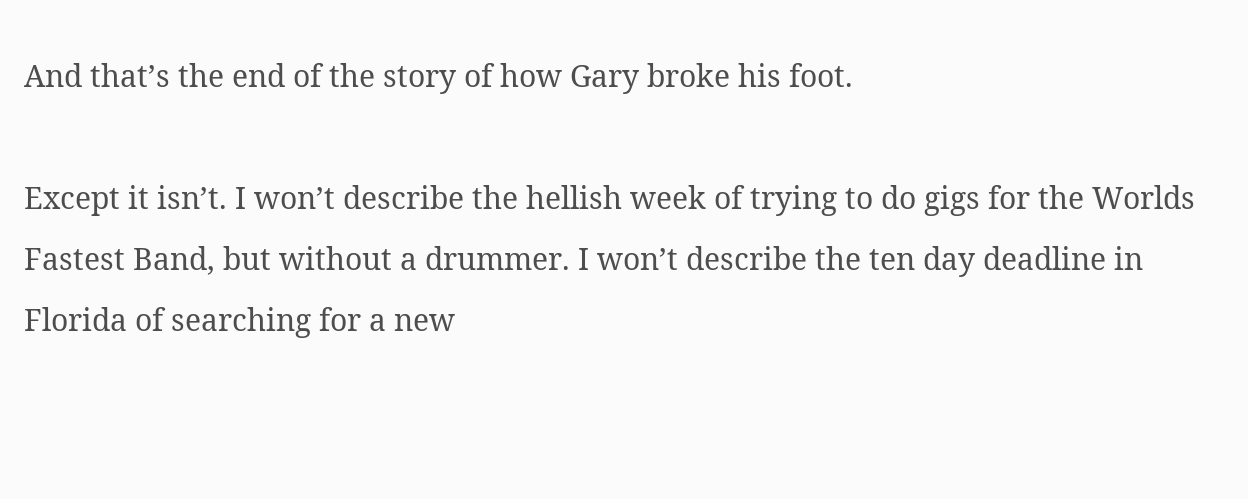And that’s the end of the story of how Gary broke his foot.

Except it isn’t. I won’t describe the hellish week of trying to do gigs for the Worlds Fastest Band, but without a drummer. I won’t describe the ten day deadline in Florida of searching for a new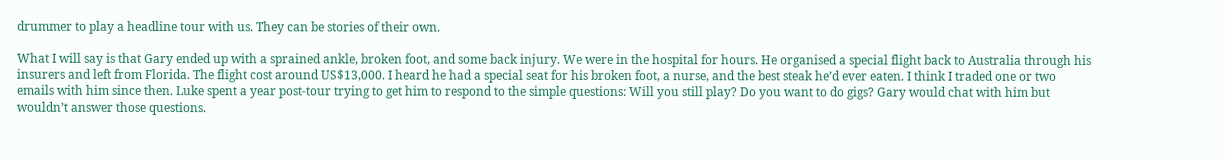drummer to play a headline tour with us. They can be stories of their own.

What I will say is that Gary ended up with a sprained ankle, broken foot, and some back injury. We were in the hospital for hours. He organised a special flight back to Australia through his insurers and left from Florida. The flight cost around US$13,000. I heard he had a special seat for his broken foot, a nurse, and the best steak he’d ever eaten. I think I traded one or two emails with him since then. Luke spent a year post-tour trying to get him to respond to the simple questions: Will you still play? Do you want to do gigs? Gary would chat with him but wouldn’t answer those questions.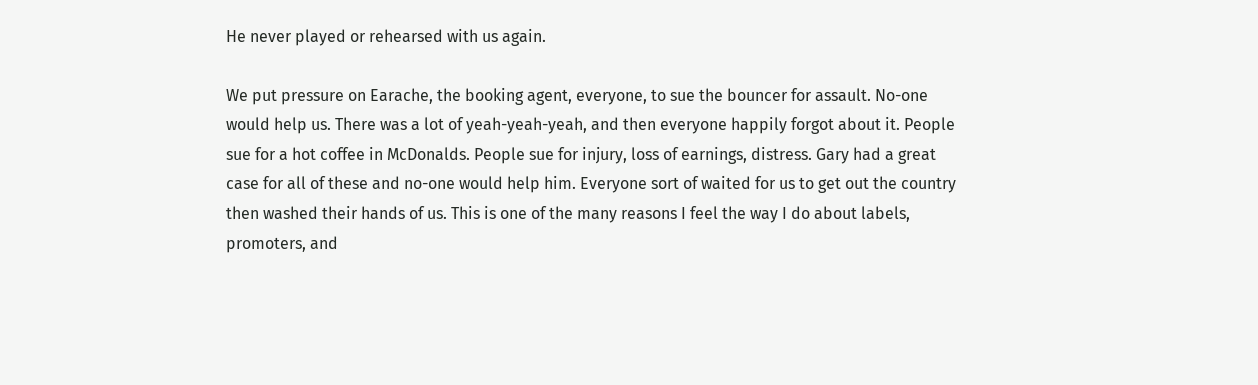He never played or rehearsed with us again.

We put pressure on Earache, the booking agent, everyone, to sue the bouncer for assault. No-one would help us. There was a lot of yeah-yeah-yeah, and then everyone happily forgot about it. People sue for a hot coffee in McDonalds. People sue for injury, loss of earnings, distress. Gary had a great case for all of these and no-one would help him. Everyone sort of waited for us to get out the country then washed their hands of us. This is one of the many reasons I feel the way I do about labels, promoters, and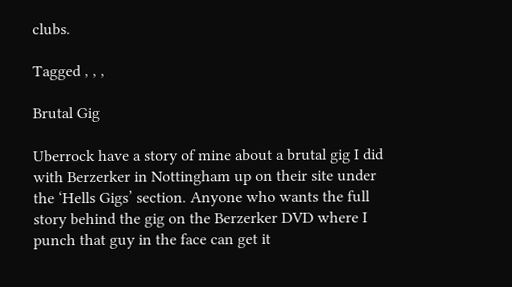clubs.

Tagged , , ,

Brutal Gig

Uberrock have a story of mine about a brutal gig I did with Berzerker in Nottingham up on their site under the ‘Hells Gigs’ section. Anyone who wants the full story behind the gig on the Berzerker DVD where I punch that guy in the face can get it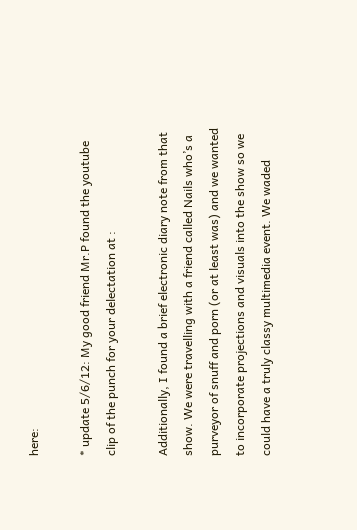here:

* update 5/6/12: My good friend Mr.P found the youtube clip of the punch for your delectation at :

Additionally, I found a brief electronic diary note from that show. We were travelling with a friend called Nails who’s a purveyor of snuff and porn (or at least was) and we wanted to incorporate projections and visuals into the show so we could have a truly classy multimedia event. We waded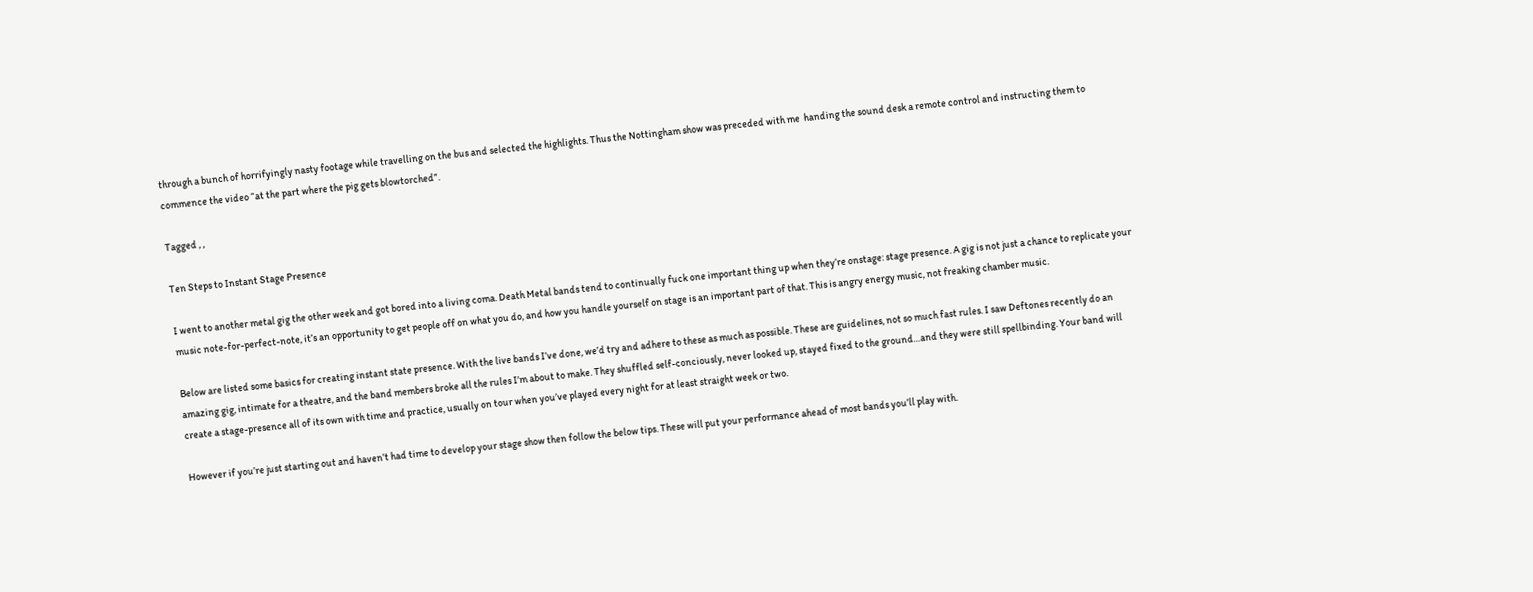through a bunch of horrifyingly nasty footage while travelling on the bus and selected the highlights. Thus the Nottingham show was preceded with me  handing the sound desk a remote control and instructing them to commence the video “at the part where the pig gets blowtorched”.

Tagged , ,

Ten Steps to Instant Stage Presence

I went to another metal gig the other week and got bored into a living coma. Death Metal bands tend to continually fuck one important thing up when they’re onstage: stage presence. A gig is not just a chance to replicate your music note-for-perfect-note, it’s an opportunity to get people off on what you do, and how you handle yourself on stage is an important part of that. This is angry energy music, not freaking chamber music.

Below are listed some basics for creating instant state presence. With the live bands I’ve done, we’d try and adhere to these as much as possible. These are guidelines, not so much fast rules. I saw Deftones recently do an amazing gig, intimate for a theatre, and the band members broke all the rules I’m about to make. They shuffled self-conciously, never looked up, stayed fixed to the ground…and they were still spellbinding. Your band will create a stage-presence all of its own with time and practice, usually on tour when you’ve played every night for at least straight week or two.

However if you’re just starting out and haven’t had time to develop your stage show then follow the below tips. These will put your performance ahead of most bands you’ll play with.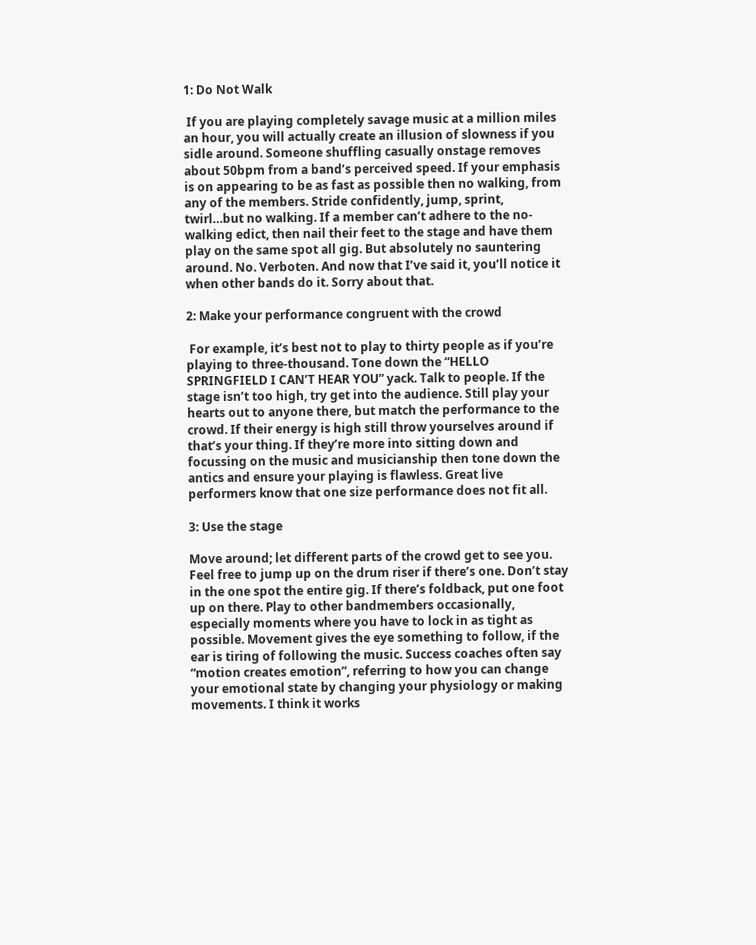1: Do Not Walk

 If you are playing completely savage music at a million miles an hour, you will actually create an illusion of slowness if you sidle around. Someone shuffling casually onstage removes about 50bpm from a band’s perceived speed. If your emphasis is on appearing to be as fast as possible then no walking, from any of the members. Stride confidently, jump, sprint, twirl…but no walking. If a member can’t adhere to the no-walking edict, then nail their feet to the stage and have them play on the same spot all gig. But absolutely no sauntering around. No. Verboten. And now that I’ve said it, you’ll notice it when other bands do it. Sorry about that.

2: Make your performance congruent with the crowd

 For example, it’s best not to play to thirty people as if you’re playing to three-thousand. Tone down the “HELLO SPRINGFIELD I CAN’T HEAR YOU” yack. Talk to people. If the stage isn’t too high, try get into the audience. Still play your hearts out to anyone there, but match the performance to the crowd. If their energy is high still throw yourselves around if that’s your thing. If they’re more into sitting down and focussing on the music and musicianship then tone down the antics and ensure your playing is flawless. Great live performers know that one size performance does not fit all.

3: Use the stage

Move around; let different parts of the crowd get to see you. Feel free to jump up on the drum riser if there’s one. Don’t stay in the one spot the entire gig. If there’s foldback, put one foot up on there. Play to other bandmembers occasionally, especially moments where you have to lock in as tight as possible. Movement gives the eye something to follow, if the ear is tiring of following the music. Success coaches often say “motion creates emotion”, referring to how you can change your emotional state by changing your physiology or making movements. I think it works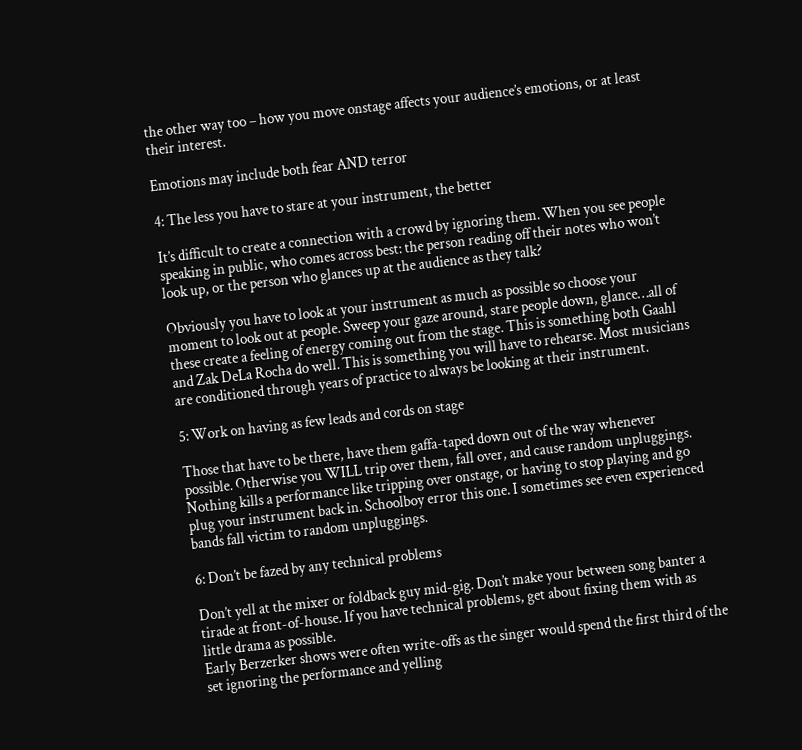the other way too – how you move onstage affects your audience’s emotions, or at least their interest.

Emotions may include both fear AND terror

4: The less you have to stare at your instrument, the better

It’s difficult to create a connection with a crowd by ignoring them. When you see people speaking in public, who comes across best: the person reading off their notes who won’t look up, or the person who glances up at the audience as they talk?

Obviously you have to look at your instrument as much as possible so choose your moment to look out at people. Sweep your gaze around, stare people down, glance…all of these create a feeling of energy coming out from the stage. This is something both Gaahl and Zak DeLa Rocha do well. This is something you will have to rehearse. Most musicians are conditioned through years of practice to always be looking at their instrument.

5: Work on having as few leads and cords on stage

Those that have to be there, have them gaffa-taped down out of the way whenever possible. Otherwise you WILL trip over them, fall over, and cause random unpluggings. Nothing kills a performance like tripping over onstage, or having to stop playing and go plug your instrument back in. Schoolboy error this one. I sometimes see even experienced bands fall victim to random unpluggings.

6: Don’t be fazed by any technical problems

Don’t yell at the mixer or foldback guy mid-gig. Don’t make your between song banter a tirade at front-of-house. If you have technical problems, get about fixing them with as little drama as possible.
Early Berzerker shows were often write-offs as the singer would spend the first third of the set ignoring the performance and yelling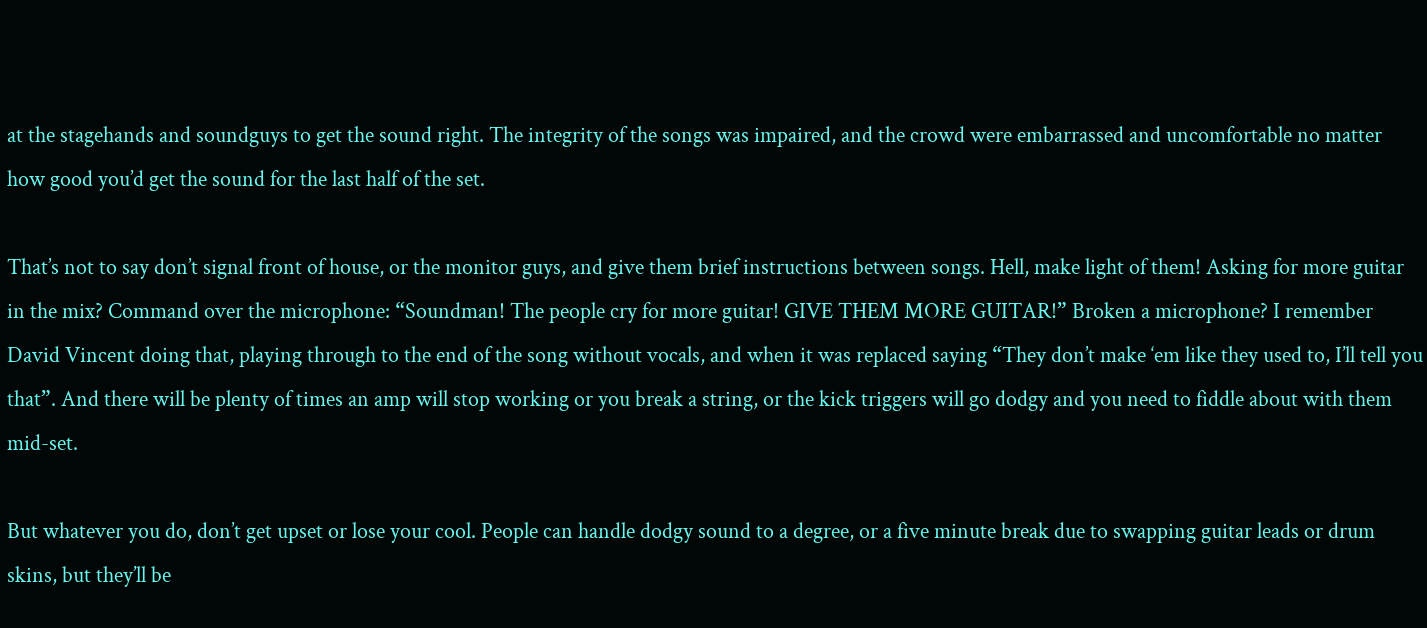at the stagehands and soundguys to get the sound right. The integrity of the songs was impaired, and the crowd were embarrassed and uncomfortable no matter how good you’d get the sound for the last half of the set.

That’s not to say don’t signal front of house, or the monitor guys, and give them brief instructions between songs. Hell, make light of them! Asking for more guitar in the mix? Command over the microphone: “Soundman! The people cry for more guitar! GIVE THEM MORE GUITAR!” Broken a microphone? I remember David Vincent doing that, playing through to the end of the song without vocals, and when it was replaced saying “They don’t make ‘em like they used to, I’ll tell you that”. And there will be plenty of times an amp will stop working or you break a string, or the kick triggers will go dodgy and you need to fiddle about with them mid-set.

But whatever you do, don’t get upset or lose your cool. People can handle dodgy sound to a degree, or a five minute break due to swapping guitar leads or drum skins, but they’ll be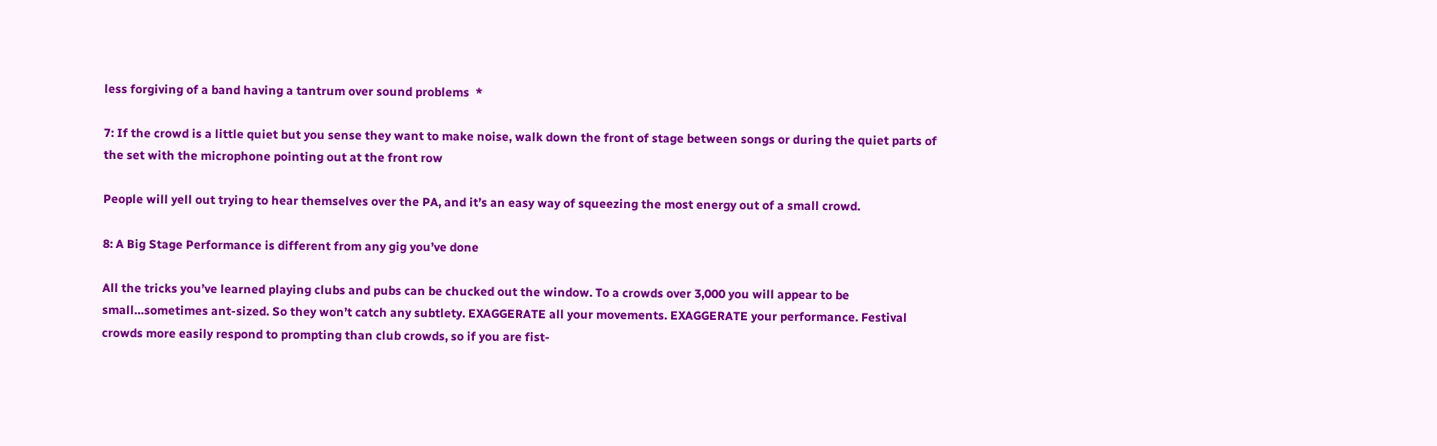less forgiving of a band having a tantrum over sound problems  *

7: If the crowd is a little quiet but you sense they want to make noise, walk down the front of stage between songs or during the quiet parts of the set with the microphone pointing out at the front row

People will yell out trying to hear themselves over the PA, and it’s an easy way of squeezing the most energy out of a small crowd.

8: A Big Stage Performance is different from any gig you’ve done

All the tricks you’ve learned playing clubs and pubs can be chucked out the window. To a crowds over 3,000 you will appear to be small…sometimes ant-sized. So they won’t catch any subtlety. EXAGGERATE all your movements. EXAGGERATE your performance. Festival crowds more easily respond to prompting than club crowds, so if you are fist-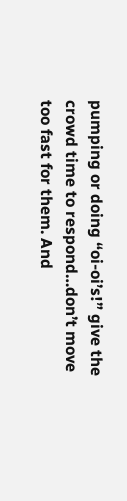pumping or doing “oi-oi’s!” give the crowd time to respond…don’t move too fast for them. And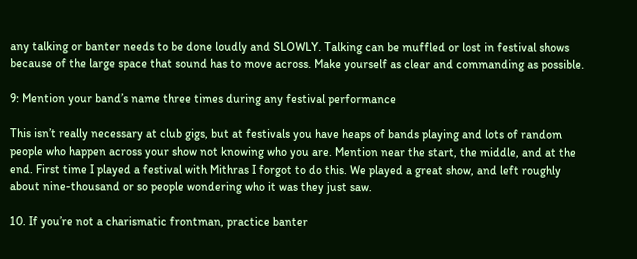any talking or banter needs to be done loudly and SLOWLY. Talking can be muffled or lost in festival shows because of the large space that sound has to move across. Make yourself as clear and commanding as possible.

9: Mention your band’s name three times during any festival performance

This isn’t really necessary at club gigs, but at festivals you have heaps of bands playing and lots of random people who happen across your show not knowing who you are. Mention near the start, the middle, and at the end. First time I played a festival with Mithras I forgot to do this. We played a great show, and left roughly about nine-thousand or so people wondering who it was they just saw.

10. If you’re not a charismatic frontman, practice banter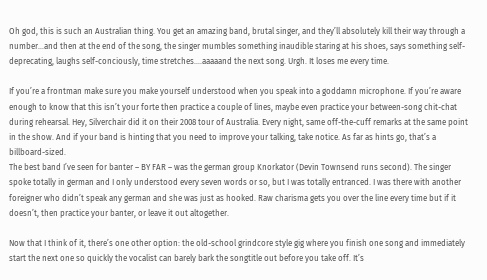Oh god, this is such an Australian thing. You get an amazing band, brutal singer, and they’ll absolutely kill their way through a number…and then at the end of the song, the singer mumbles something inaudible staring at his shoes, says something self-deprecating, laughs self-conciously, time stretches….aaaaand the next song. Urgh. It loses me every time.

If you’re a frontman make sure you make yourself understood when you speak into a goddamn microphone. If you’re aware enough to know that this isn’t your forte then practice a couple of lines, maybe even practice your between-song chit-chat during rehearsal. Hey, Silverchair did it on their 2008 tour of Australia. Every night, same off-the-cuff remarks at the same point in the show. And if your band is hinting that you need to improve your talking, take notice. As far as hints go, that’s a billboard-sized.
The best band I’ve seen for banter – BY FAR – was the german group Knorkator (Devin Townsend runs second). The singer spoke totally in german and I only understood every seven words or so, but I was totally entranced. I was there with another foreigner who didn’t speak any german and she was just as hooked. Raw charisma gets you over the line every time but if it doesn’t, then practice your banter, or leave it out altogether.

Now that I think of it, there’s one other option: the old-school grindcore style gig where you finish one song and immediately start the next one so quickly the vocalist can barely bark the songtitle out before you take off. It’s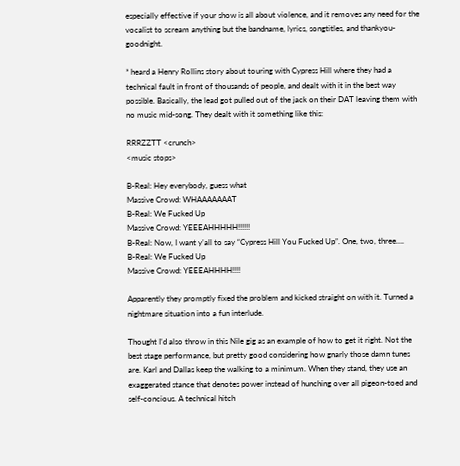especially effective if your show is all about violence, and it removes any need for the vocalist to scream anything but the bandname, lyrics, songtitles, and thankyou-goodnight.

* heard a Henry Rollins story about touring with Cypress Hill where they had a technical fault in front of thousands of people, and dealt with it in the best way possible. Basically, the lead got pulled out of the jack on their DAT leaving them with no music mid-song. They dealt with it something like this:

RRRZZTT <crunch>
<music stops>

B-Real: Hey everybody, guess what
Massive Crowd: WHAAAAAAAT
B-Real: We Fucked Up
Massive Crowd: YEEEAHHHHH!!!!!!
B-Real: Now, I want y’all to say “Cypress Hill You Fucked Up”. One, two, three….
B-Real: We Fucked Up
Massive Crowd: YEEEAHHHH!!!!

Apparently they promptly fixed the problem and kicked straight on with it. Turned a nightmare situation into a fun interlude.

Thought I’d also throw in this Nile gig as an example of how to get it right. Not the best stage performance, but pretty good considering how gnarly those damn tunes are. Karl and Dallas keep the walking to a minimum. When they stand, they use an exaggerated stance that denotes power instead of hunching over all pigeon-toed and self-concious. A technical hitch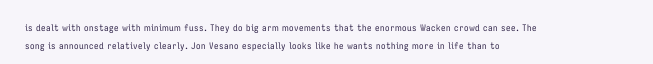is dealt with onstage with minimum fuss. They do big arm movements that the enormous Wacken crowd can see. The song is announced relatively clearly. Jon Vesano especially looks like he wants nothing more in life than to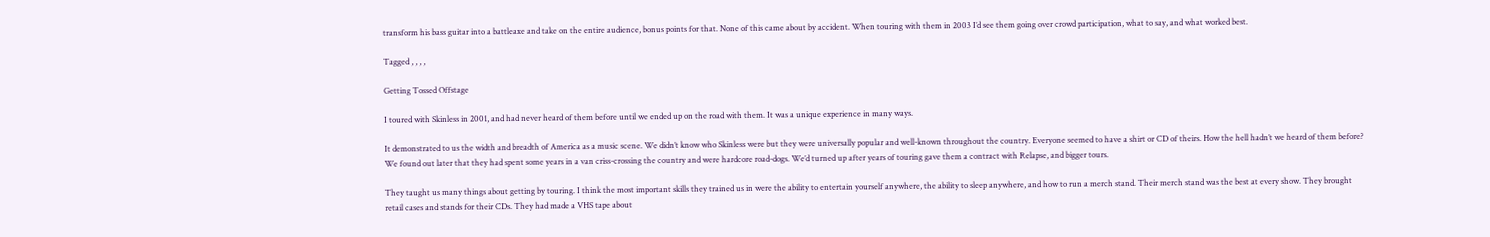transform his bass guitar into a battleaxe and take on the entire audience, bonus points for that. None of this came about by accident. When touring with them in 2003 I’d see them going over crowd participation, what to say, and what worked best.

Tagged , , , ,

Getting Tossed Offstage

I toured with Skinless in 2001, and had never heard of them before until we ended up on the road with them. It was a unique experience in many ways.

It demonstrated to us the width and breadth of America as a music scene. We didn’t know who Skinless were but they were universally popular and well-known throughout the country. Everyone seemed to have a shirt or CD of theirs. How the hell hadn’t we heard of them before? We found out later that they had spent some years in a van criss-crossing the country and were hardcore road-dogs. We’d turned up after years of touring gave them a contract with Relapse, and bigger tours.

They taught us many things about getting by touring. I think the most important skills they trained us in were the ability to entertain yourself anywhere, the ability to sleep anywhere, and how to run a merch stand. Their merch stand was the best at every show. They brought retail cases and stands for their CDs. They had made a VHS tape about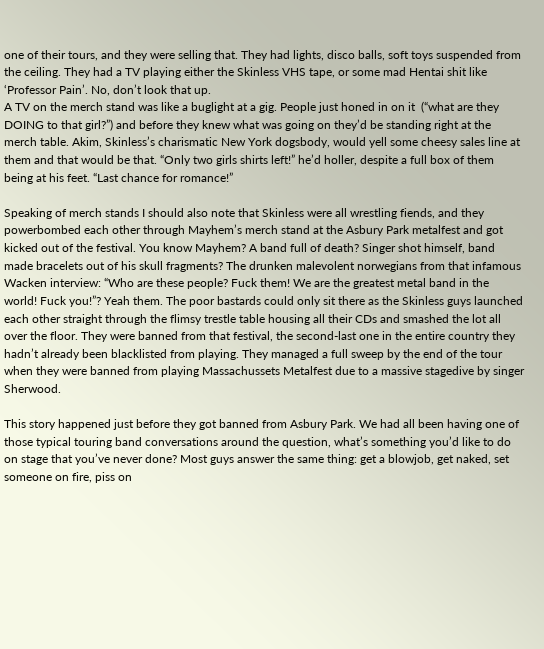one of their tours, and they were selling that. They had lights, disco balls, soft toys suspended from the ceiling. They had a TV playing either the Skinless VHS tape, or some mad Hentai shit like ‘Professor Pain’. No, don’t look that up.
A TV on the merch stand was like a buglight at a gig. People just honed in on it  (“what are they DOING to that girl?”) and before they knew what was going on they’d be standing right at the merch table. Akim, Skinless’s charismatic New York dogsbody, would yell some cheesy sales line at them and that would be that. “Only two girls shirts left!” he’d holler, despite a full box of them being at his feet. “Last chance for romance!”

Speaking of merch stands I should also note that Skinless were all wrestling fiends, and they powerbombed each other through Mayhem’s merch stand at the Asbury Park metalfest and got kicked out of the festival. You know Mayhem? A band full of death? Singer shot himself, band made bracelets out of his skull fragments? The drunken malevolent norwegians from that infamous Wacken interview: “Who are these people? Fuck them! We are the greatest metal band in the world! Fuck you!”? Yeah them. The poor bastards could only sit there as the Skinless guys launched each other straight through the flimsy trestle table housing all their CDs and smashed the lot all over the floor. They were banned from that festival, the second-last one in the entire country they hadn’t already been blacklisted from playing. They managed a full sweep by the end of the tour when they were banned from playing Massachussets Metalfest due to a massive stagedive by singer Sherwood.

This story happened just before they got banned from Asbury Park. We had all been having one of those typical touring band conversations around the question, what’s something you’d like to do on stage that you’ve never done? Most guys answer the same thing: get a blowjob, get naked, set someone on fire, piss on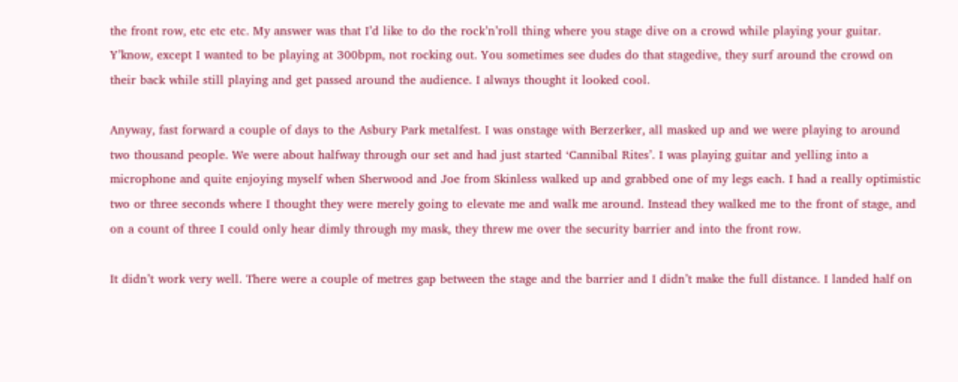the front row, etc etc etc. My answer was that I’d like to do the rock’n’roll thing where you stage dive on a crowd while playing your guitar. Y’know, except I wanted to be playing at 300bpm, not rocking out. You sometimes see dudes do that stagedive, they surf around the crowd on their back while still playing and get passed around the audience. I always thought it looked cool.

Anyway, fast forward a couple of days to the Asbury Park metalfest. I was onstage with Berzerker, all masked up and we were playing to around two thousand people. We were about halfway through our set and had just started ‘Cannibal Rites’. I was playing guitar and yelling into a microphone and quite enjoying myself when Sherwood and Joe from Skinless walked up and grabbed one of my legs each. I had a really optimistic two or three seconds where I thought they were merely going to elevate me and walk me around. Instead they walked me to the front of stage, and on a count of three I could only hear dimly through my mask, they threw me over the security barrier and into the front row.

It didn’t work very well. There were a couple of metres gap between the stage and the barrier and I didn’t make the full distance. I landed half on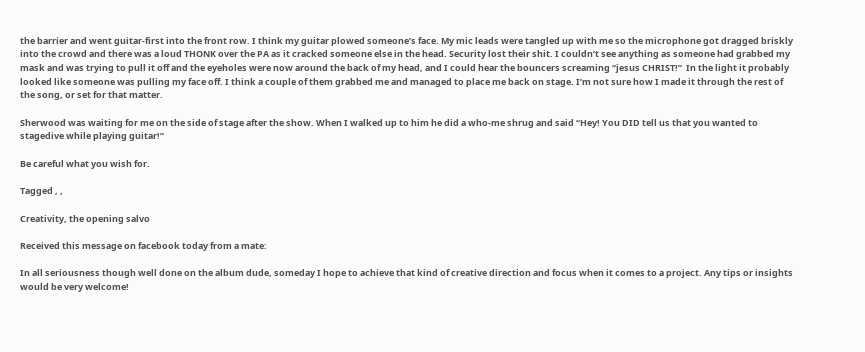the barrier and went guitar-first into the front row. I think my guitar plowed someone’s face. My mic leads were tangled up with me so the microphone got dragged briskly into the crowd and there was a loud THONK over the PA as it cracked someone else in the head. Security lost their shit. I couldn’t see anything as someone had grabbed my mask and was trying to pull it off and the eyeholes were now around the back of my head, and I could hear the bouncers screaming “jesus CHRIST!”  In the light it probably looked like someone was pulling my face off. I think a couple of them grabbed me and managed to place me back on stage. I’m not sure how I made it through the rest of the song, or set for that matter.

Sherwood was waiting for me on the side of stage after the show. When I walked up to him he did a who-me shrug and said “Hey! You DID tell us that you wanted to stagedive while playing guitar!”

Be careful what you wish for.

Tagged , ,

Creativity, the opening salvo

Received this message on facebook today from a mate:

In all seriousness though well done on the album dude, someday I hope to achieve that kind of creative direction and focus when it comes to a project. Any tips or insights would be very welcome!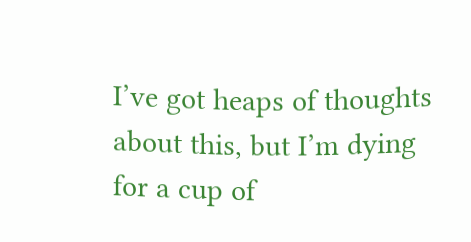I’ve got heaps of thoughts about this, but I’m dying for a cup of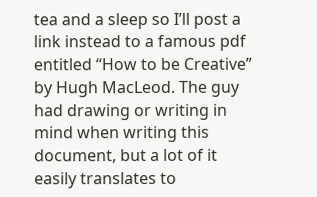tea and a sleep so I’ll post a link instead to a famous pdf entitled “How to be Creative” by Hugh MacLeod. The guy had drawing or writing in mind when writing this document, but a lot of it easily translates to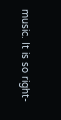music. It is so right-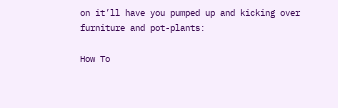on it’ll have you pumped up and kicking over furniture and pot-plants:

How To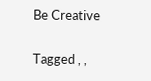Be Creative

Tagged , ,